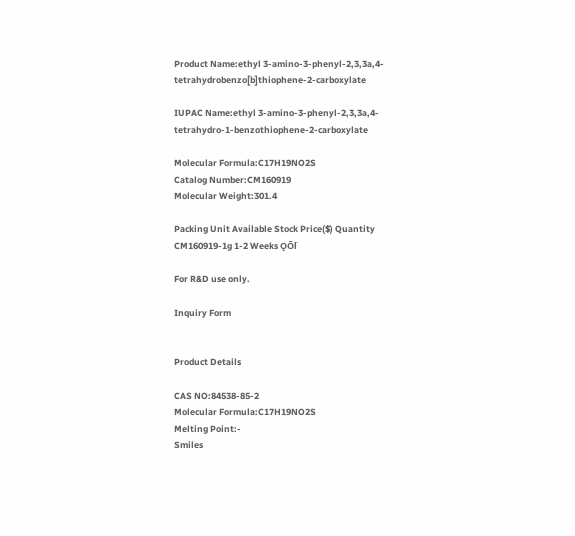Product Name:ethyl 3-amino-3-phenyl-2,3,3a,4-tetrahydrobenzo[b]thiophene-2-carboxylate

IUPAC Name:ethyl 3-amino-3-phenyl-2,3,3a,4-tetrahydro-1-benzothiophene-2-carboxylate

Molecular Formula:C17H19NO2S
Catalog Number:CM160919
Molecular Weight:301.4

Packing Unit Available Stock Price($) Quantity
CM160919-1g 1-2 Weeks ǪŌľ

For R&D use only.

Inquiry Form


Product Details

CAS NO:84538-85-2
Molecular Formula:C17H19NO2S
Melting Point:-
Smiles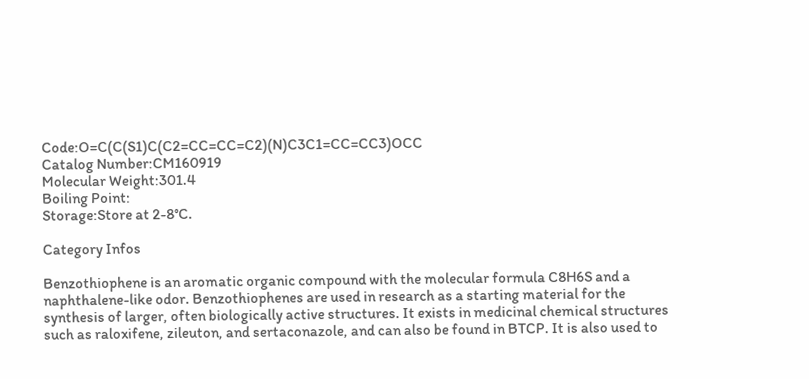Code:O=C(C(S1)C(C2=CC=CC=C2)(N)C3C1=CC=CC3)OCC
Catalog Number:CM160919
Molecular Weight:301.4
Boiling Point:
Storage:Store at 2-8°C.

Category Infos

Benzothiophene is an aromatic organic compound with the molecular formula C8H6S and a naphthalene-like odor. Benzothiophenes are used in research as a starting material for the synthesis of larger, often biologically active structures. It exists in medicinal chemical structures such as raloxifene, zileuton, and sertaconazole, and can also be found in BTCP. It is also used to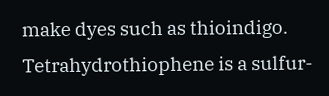make dyes such as thioindigo.
Tetrahydrothiophene is a sulfur-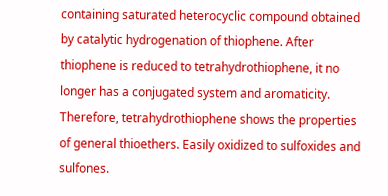containing saturated heterocyclic compound obtained by catalytic hydrogenation of thiophene. After thiophene is reduced to tetrahydrothiophene, it no longer has a conjugated system and aromaticity. Therefore, tetrahydrothiophene shows the properties of general thioethers. Easily oxidized to sulfoxides and sulfones.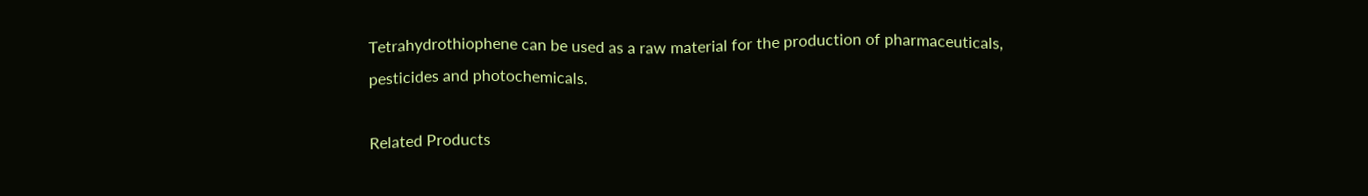Tetrahydrothiophene can be used as a raw material for the production of pharmaceuticals, pesticides and photochemicals.

Related Products